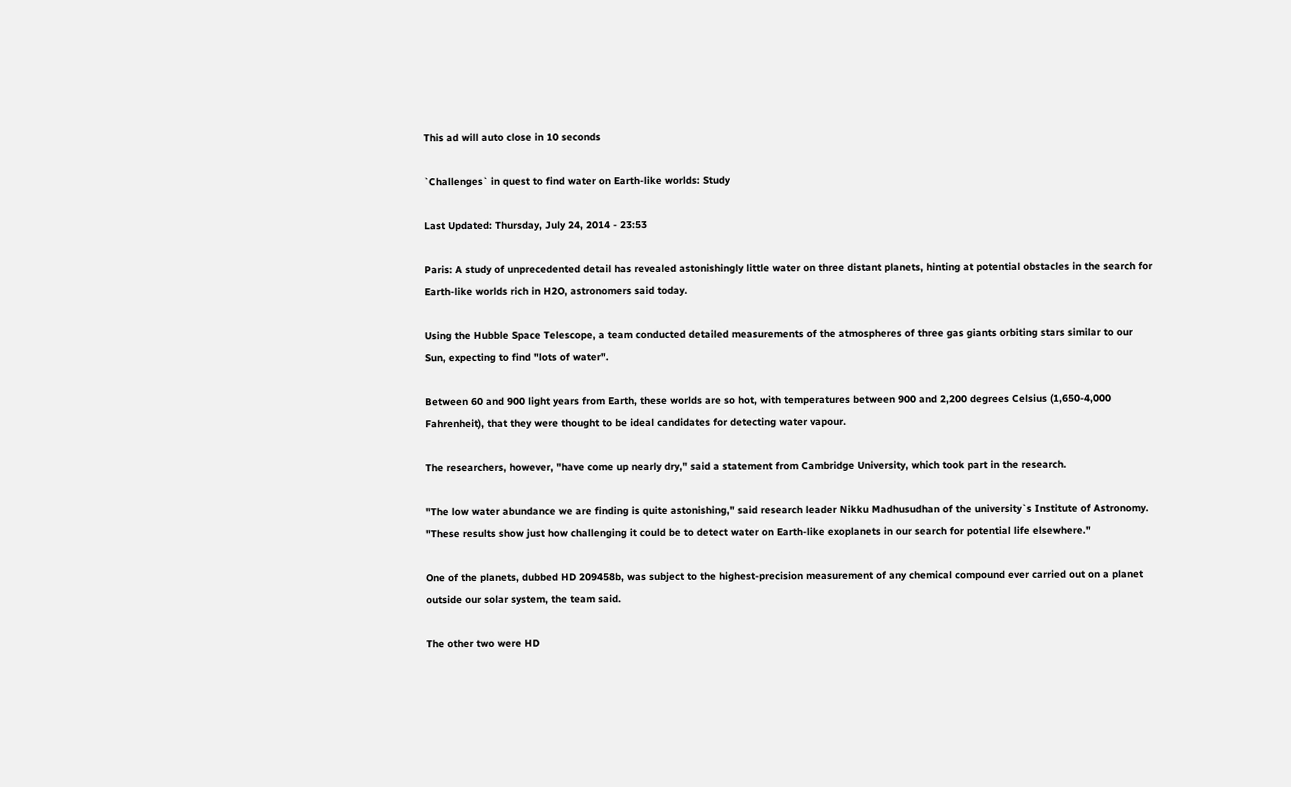This ad will auto close in 10 seconds

`Challenges` in quest to find water on Earth-like worlds: Study

Last Updated: Thursday, July 24, 2014 - 23:53

Paris: A study of unprecedented detail has revealed astonishingly little water on three distant planets, hinting at potential obstacles in the search for Earth-like worlds rich in H2O, astronomers said today.

Using the Hubble Space Telescope, a team conducted detailed measurements of the atmospheres of three gas giants orbiting stars similar to our Sun, expecting to find "lots of water".

Between 60 and 900 light years from Earth, these worlds are so hot, with temperatures between 900 and 2,200 degrees Celsius (1,650-4,000 Fahrenheit), that they were thought to be ideal candidates for detecting water vapour.

The researchers, however, "have come up nearly dry," said a statement from Cambridge University, which took part in the research.

"The low water abundance we are finding is quite astonishing," said research leader Nikku Madhusudhan of the university`s Institute of Astronomy.
"These results show just how challenging it could be to detect water on Earth-like exoplanets in our search for potential life elsewhere."

One of the planets, dubbed HD 209458b, was subject to the highest-precision measurement of any chemical compound ever carried out on a planet outside our solar system, the team said.

The other two were HD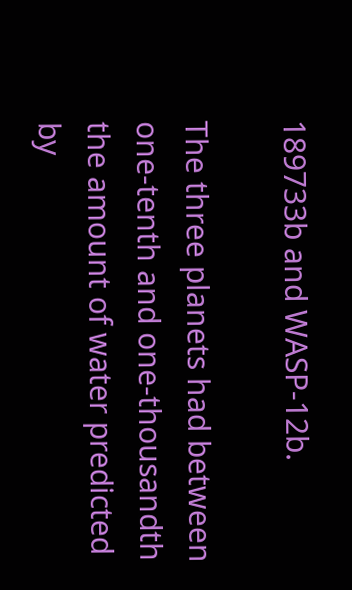189733b and WASP-12b.

The three planets had between one-tenth and one-thousandth the amount of water predicted by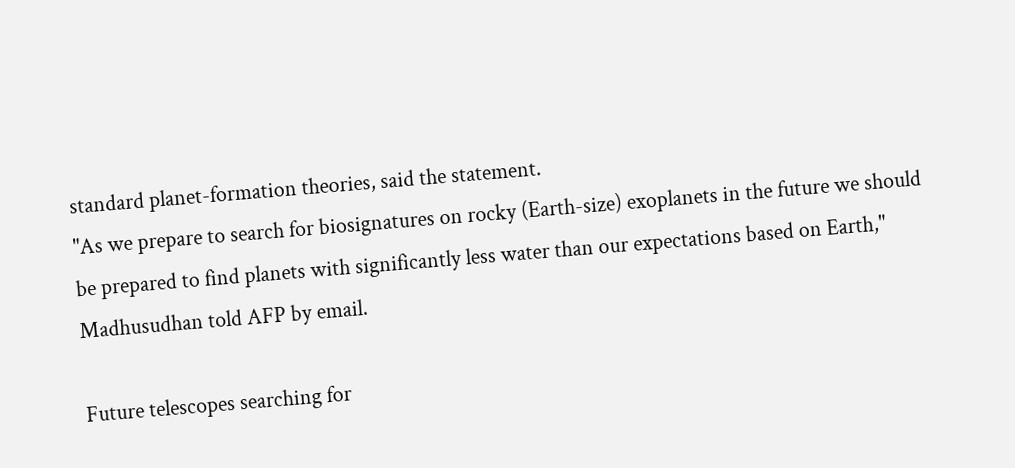standard planet-formation theories, said the statement.
"As we prepare to search for biosignatures on rocky (Earth-size) exoplanets in the future we should be prepared to find planets with significantly less water than our expectations based on Earth," Madhusudhan told AFP by email.

Future telescopes searching for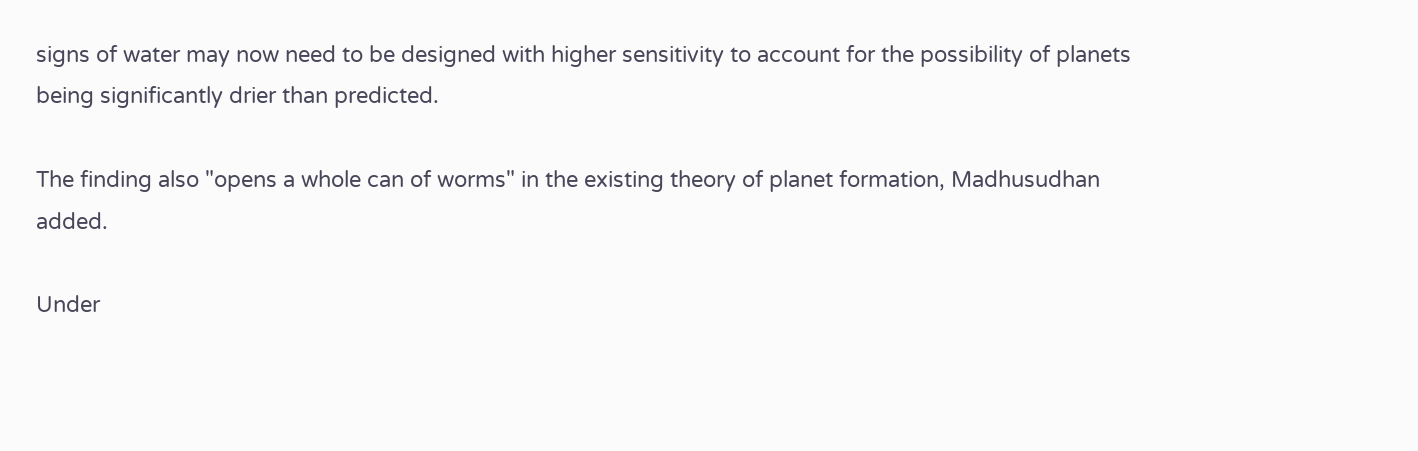signs of water may now need to be designed with higher sensitivity to account for the possibility of planets being significantly drier than predicted.

The finding also "opens a whole can of worms" in the existing theory of planet formation, Madhusudhan added.

Under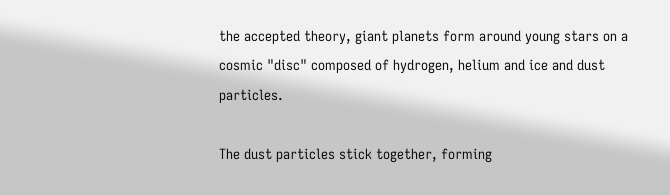the accepted theory, giant planets form around young stars on a cosmic "disc" composed of hydrogen, helium and ice and dust particles.

The dust particles stick together, forming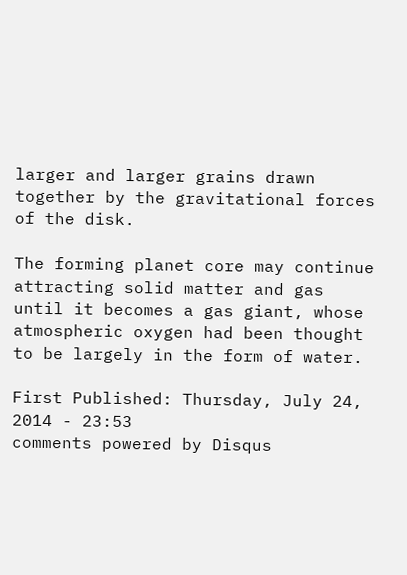larger and larger grains drawn together by the gravitational forces of the disk.

The forming planet core may continue attracting solid matter and gas until it becomes a gas giant, whose atmospheric oxygen had been thought to be largely in the form of water.

First Published: Thursday, July 24, 2014 - 23:53
comments powered by Disqus